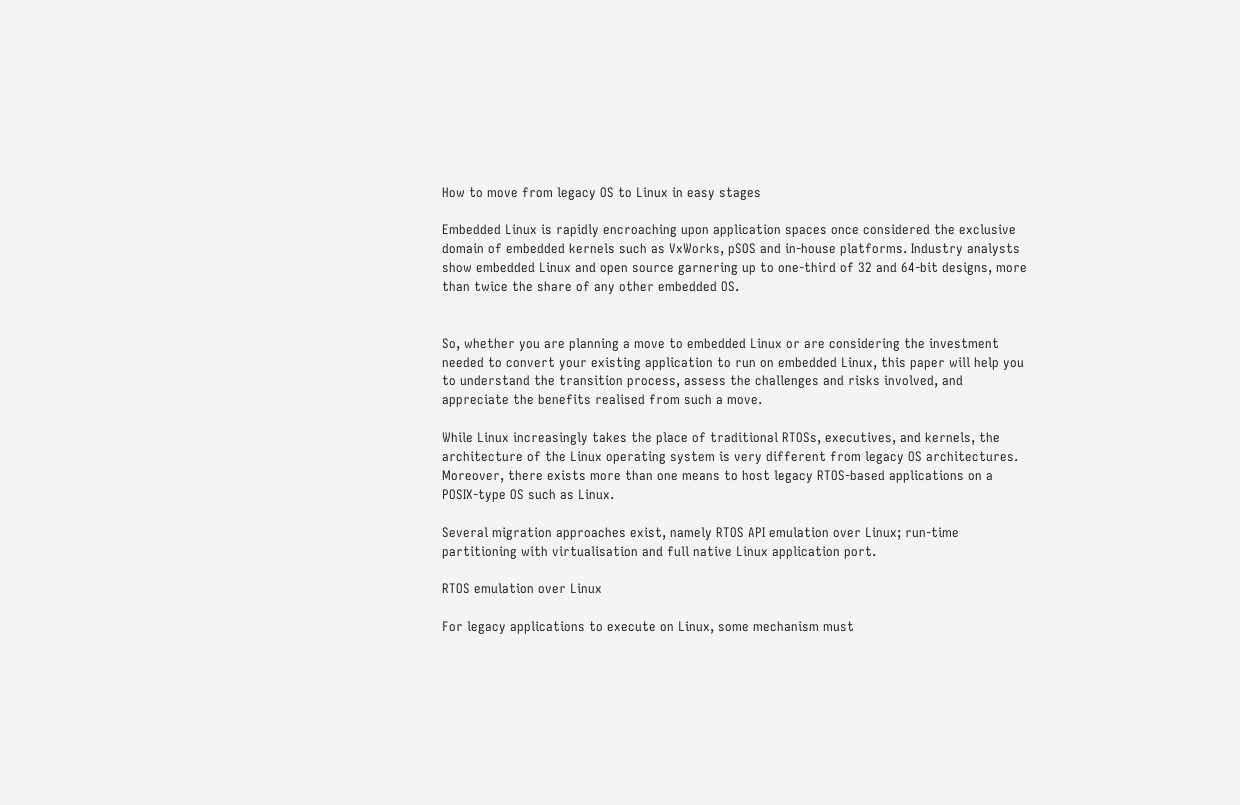How to move from legacy OS to Linux in easy stages

Embedded Linux is rapidly encroaching upon application spaces once considered the exclusive domain of embedded kernels such as VxWorks, pSOS and in-house platforms. Industry analysts show embedded Linux and open source garnering up to one-third of 32 and 64-bit designs, more than twice the share of any other embedded OS.


So, whether you are planning a move to embedded Linux or are considering the investment needed to convert your existing application to run on embedded Linux, this paper will help you to understand the transition process, assess the challenges and risks involved, and appreciate the benefits realised from such a move.

While Linux increasingly takes the place of traditional RTOSs, executives, and kernels, the architecture of the Linux operating system is very different from legacy OS architectures. Moreover, there exists more than one means to host legacy RTOS-based applications on a POSIX-type OS such as Linux.

Several migration approaches exist, namely RTOS API emulation over Linux; run-time partitioning with virtualisation and full native Linux application port.

RTOS emulation over Linux

For legacy applications to execute on Linux, some mechanism must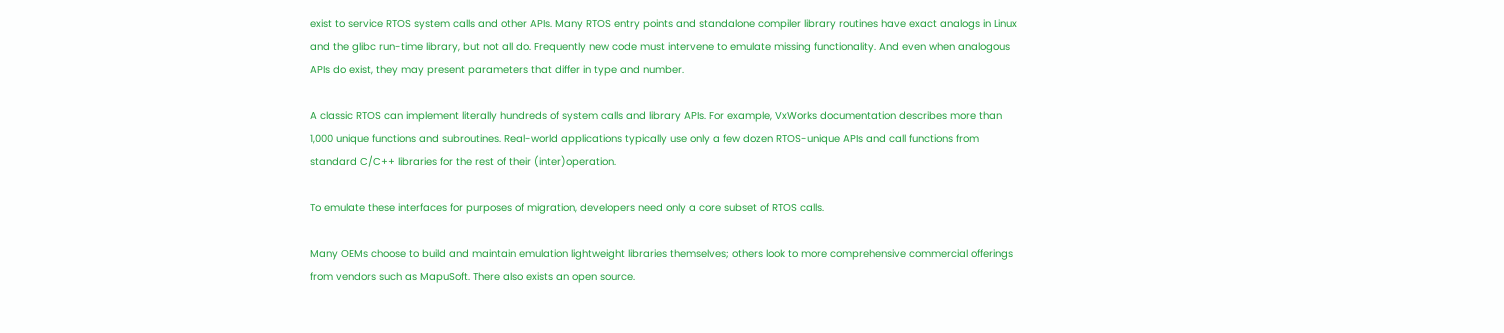exist to service RTOS system calls and other APIs. Many RTOS entry points and standalone compiler library routines have exact analogs in Linux and the glibc run-time library, but not all do. Frequently new code must intervene to emulate missing functionality. And even when analogous APIs do exist, they may present parameters that differ in type and number.

A classic RTOS can implement literally hundreds of system calls and library APIs. For example, VxWorks documentation describes more than 1,000 unique functions and subroutines. Real-world applications typically use only a few dozen RTOS-unique APIs and call functions from standard C/C++ libraries for the rest of their (inter)operation.

To emulate these interfaces for purposes of migration, developers need only a core subset of RTOS calls.

Many OEMs choose to build and maintain emulation lightweight libraries themselves; others look to more comprehensive commercial offerings from vendors such as MapuSoft. There also exists an open source.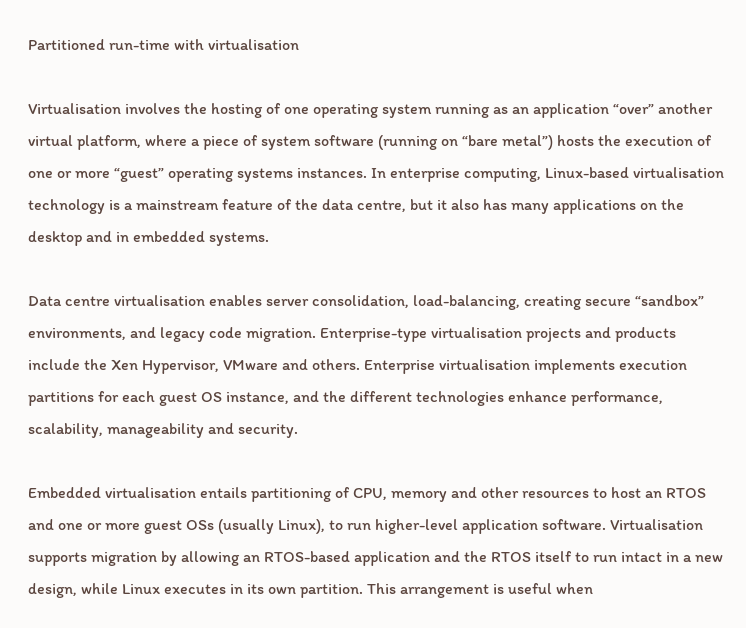Partitioned run-time with virtualisation

Virtualisation involves the hosting of one operating system running as an application “over” another virtual platform, where a piece of system software (running on “bare metal”) hosts the execution of one or more “guest” operating systems instances. In enterprise computing, Linux-based virtualisation technology is a mainstream feature of the data centre, but it also has many applications on the desktop and in embedded systems.

Data centre virtualisation enables server consolidation, load-balancing, creating secure “sandbox” environments, and legacy code migration. Enterprise-type virtualisation projects and products include the Xen Hypervisor, VMware and others. Enterprise virtualisation implements execution partitions for each guest OS instance, and the different technologies enhance performance, scalability, manageability and security.

Embedded virtualisation entails partitioning of CPU, memory and other resources to host an RTOS and one or more guest OSs (usually Linux), to run higher-level application software. Virtualisation supports migration by allowing an RTOS-based application and the RTOS itself to run intact in a new design, while Linux executes in its own partition. This arrangement is useful when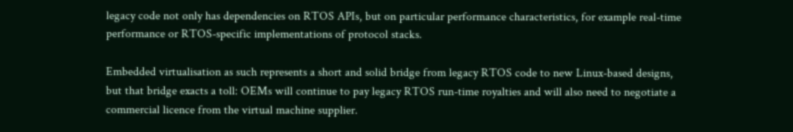legacy code not only has dependencies on RTOS APIs, but on particular performance characteristics, for example real-time performance or RTOS-specific implementations of protocol stacks.

Embedded virtualisation as such represents a short and solid bridge from legacy RTOS code to new Linux-based designs, but that bridge exacts a toll: OEMs will continue to pay legacy RTOS run-time royalties and will also need to negotiate a commercial licence from the virtual machine supplier.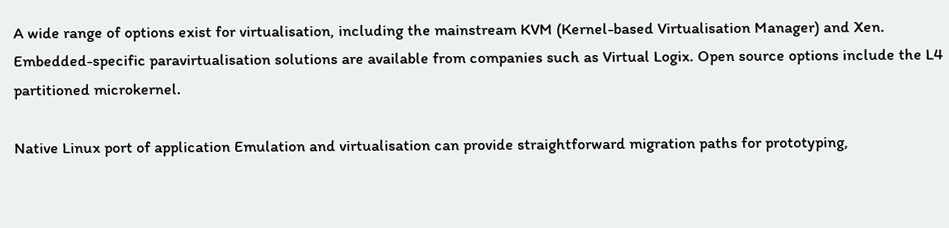A wide range of options exist for virtualisation, including the mainstream KVM (Kernel-based Virtualisation Manager) and Xen. Embedded-specific paravirtualisation solutions are available from companies such as Virtual Logix. Open source options include the L4 partitioned microkernel.

Native Linux port of application Emulation and virtualisation can provide straightforward migration paths for prototyping,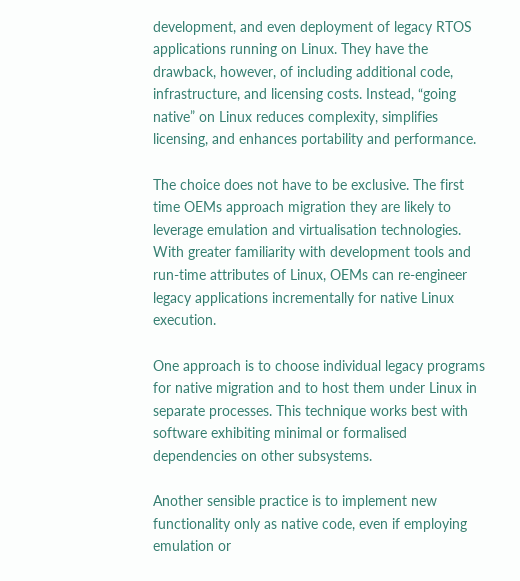development, and even deployment of legacy RTOS applications running on Linux. They have the drawback, however, of including additional code, infrastructure, and licensing costs. Instead, “going native” on Linux reduces complexity, simplifies licensing, and enhances portability and performance.

The choice does not have to be exclusive. The first time OEMs approach migration they are likely to leverage emulation and virtualisation technologies. With greater familiarity with development tools and run-time attributes of Linux, OEMs can re-engineer legacy applications incrementally for native Linux execution.

One approach is to choose individual legacy programs for native migration and to host them under Linux in separate processes. This technique works best with software exhibiting minimal or formalised dependencies on other subsystems.

Another sensible practice is to implement new functionality only as native code, even if employing emulation or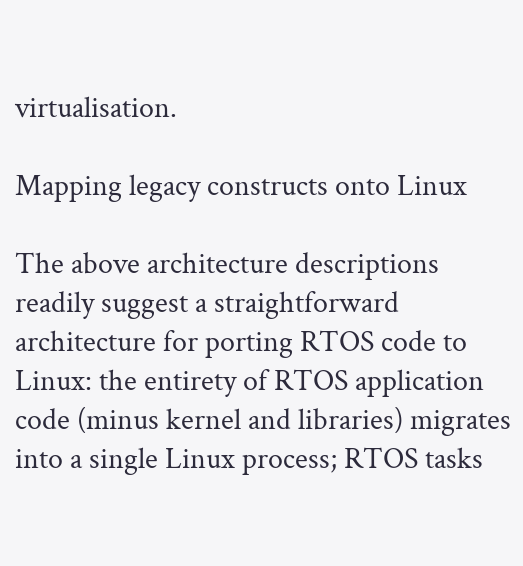virtualisation.

Mapping legacy constructs onto Linux

The above architecture descriptions readily suggest a straightforward architecture for porting RTOS code to Linux: the entirety of RTOS application code (minus kernel and libraries) migrates into a single Linux process; RTOS tasks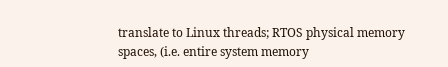translate to Linux threads; RTOS physical memory spaces, (i.e. entire system memory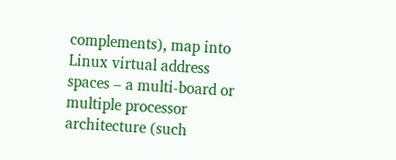complements), map into Linux virtual address spaces – a multi-board or multiple processor architecture (such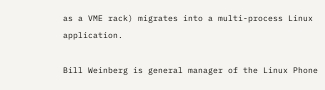as a VME rack) migrates into a multi-process Linux application.

Bill Weinberg is general manager of the Linux Phone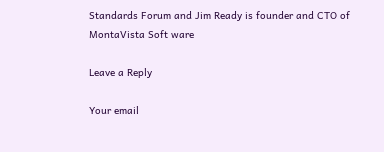Standards Forum and Jim Ready is founder and CTO of MontaVista Soft ware

Leave a Reply

Your email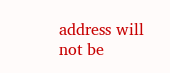address will not be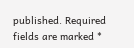published. Required fields are marked *